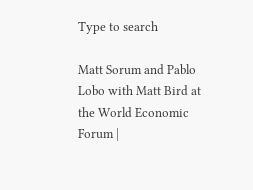Type to search

Matt Sorum and Pablo Lobo with Matt Bird at the World Economic Forum |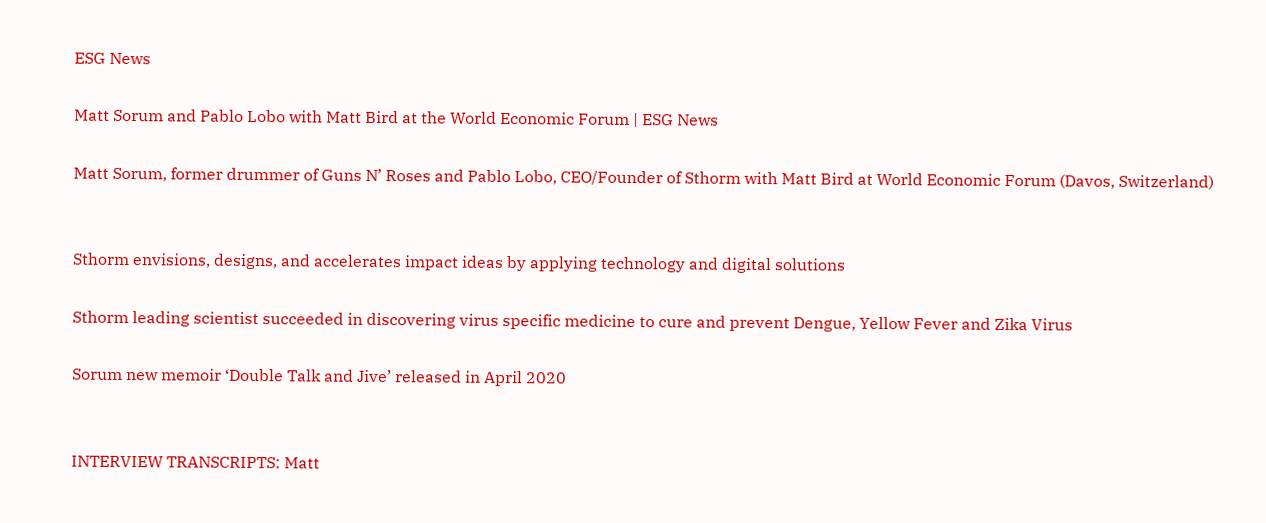ESG News

Matt Sorum and Pablo Lobo with Matt Bird at the World Economic Forum | ESG News

Matt Sorum, former drummer of Guns N’ Roses and Pablo Lobo, CEO/Founder of Sthorm with Matt Bird at World Economic Forum (Davos, Switzerland)


Sthorm envisions, designs, and accelerates impact ideas by applying technology and digital solutions

Sthorm leading scientist succeeded in discovering virus specific medicine to cure and prevent Dengue, Yellow Fever and Zika Virus

Sorum new memoir ‘Double Talk and Jive’ released in April 2020


INTERVIEW TRANSCRIPTS: Matt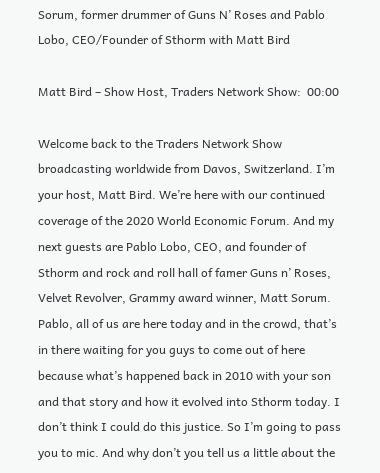Sorum, former drummer of Guns N’ Roses and Pablo Lobo, CEO/Founder of Sthorm with Matt Bird

Matt Bird – Show Host, Traders Network Show:  00:00

Welcome back to the Traders Network Show broadcasting worldwide from Davos, Switzerland. I’m your host, Matt Bird. We’re here with our continued coverage of the 2020 World Economic Forum. And my next guests are Pablo Lobo, CEO, and founder of Sthorm and rock and roll hall of famer Guns n’ Roses, Velvet Revolver, Grammy award winner, Matt Sorum. Pablo, all of us are here today and in the crowd, that’s in there waiting for you guys to come out of here because what’s happened back in 2010 with your son and that story and how it evolved into Sthorm today. I don’t think I could do this justice. So I’m going to pass you to mic. And why don’t you tell us a little about the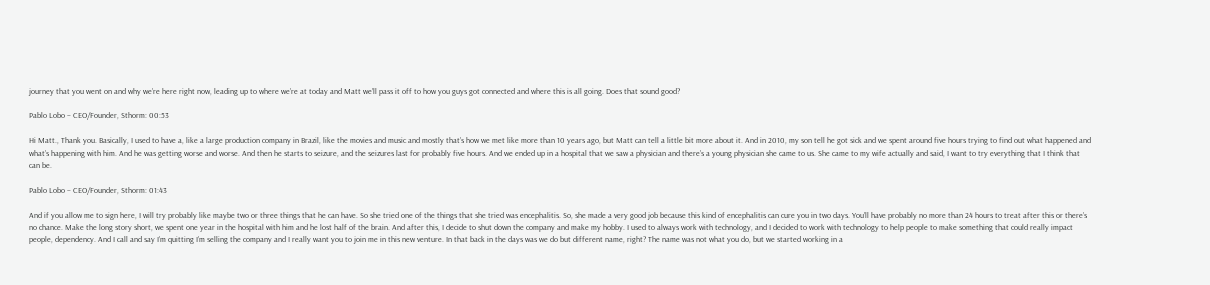journey that you went on and why we’re here right now, leading up to where we’re at today and Matt we’ll pass it off to how you guys got connected and where this is all going. Does that sound good?

Pablo Lobo – CEO/Founder, Sthorm: 00:53

Hi Matt., Thank you. Basically, I used to have a, like a large production company in Brazil, like the movies and music and mostly that’s how we met like more than 10 years ago, but Matt can tell a little bit more about it. And in 2010, my son tell he got sick and we spent around five hours trying to find out what happened and what’s happening with him. And he was getting worse and worse. And then he starts to seizure, and the seizures last for probably five hours. And we ended up in a hospital that we saw a physician and there’s a young physician she came to us. She came to my wife actually and said, I want to try everything that I think that can be.

Pablo Lobo – CEO/Founder, Sthorm: 01:43

And if you allow me to sign here, I will try probably like maybe two or three things that he can have. So she tried one of the things that she tried was encephalitis. So, she made a very good job because this kind of encephalitis can cure you in two days. You’ll have probably no more than 24 hours to treat after this or there’s no chance. Make the long story short, we spent one year in the hospital with him and he lost half of the brain. And after this, I decide to shut down the company and make my hobby. I used to always work with technology, and I decided to work with technology to help people to make something that could really impact people, dependency. And I call and say I’m quitting I’m selling the company and I really want you to join me in this new venture. In that back in the days was we do but different name, right? The name was not what you do, but we started working in a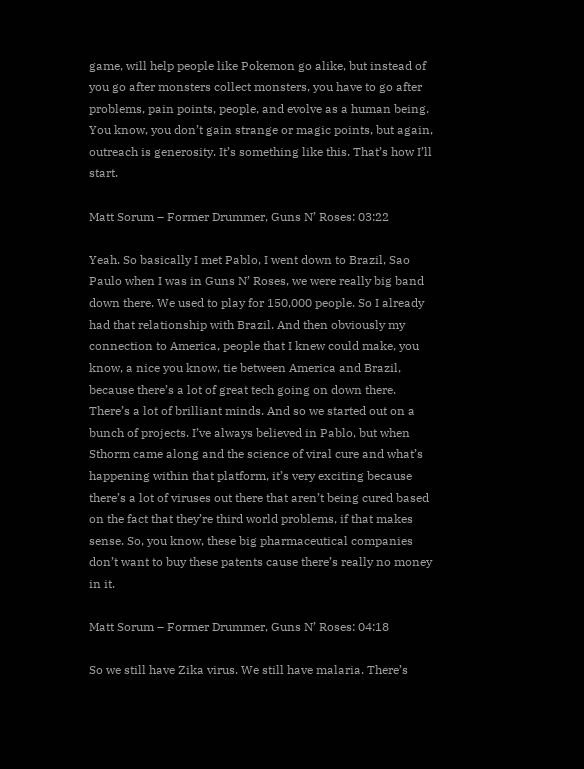game, will help people like Pokemon go alike, but instead of you go after monsters collect monsters, you have to go after problems, pain points, people, and evolve as a human being. You know, you don’t gain strange or magic points, but again, outreach is generosity. It’s something like this. That’s how I’ll start.

Matt Sorum – Former Drummer, Guns N’ Roses: 03:22

Yeah. So basically I met Pablo, I went down to Brazil, Sao Paulo when I was in Guns N’ Roses, we were really big band down there. We used to play for 150,000 people. So I already had that relationship with Brazil. And then obviously my connection to America, people that I knew could make, you know, a nice you know, tie between America and Brazil, because there’s a lot of great tech going on down there. There’s a lot of brilliant minds. And so we started out on a bunch of projects. I’ve always believed in Pablo, but when Sthorm came along and the science of viral cure and what’s happening within that platform, it’s very exciting because there’s a lot of viruses out there that aren’t being cured based on the fact that they’re third world problems, if that makes sense. So, you know, these big pharmaceutical companies don’t want to buy these patents cause there’s really no money in it.

Matt Sorum – Former Drummer, Guns N’ Roses: 04:18

So we still have Zika virus. We still have malaria. There’s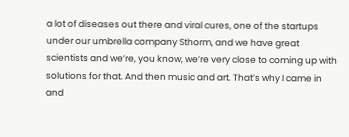a lot of diseases out there and viral cures, one of the startups under our umbrella company Sthorm, and we have great scientists and we’re, you know, we’re very close to coming up with solutions for that. And then music and art. That’s why I came in and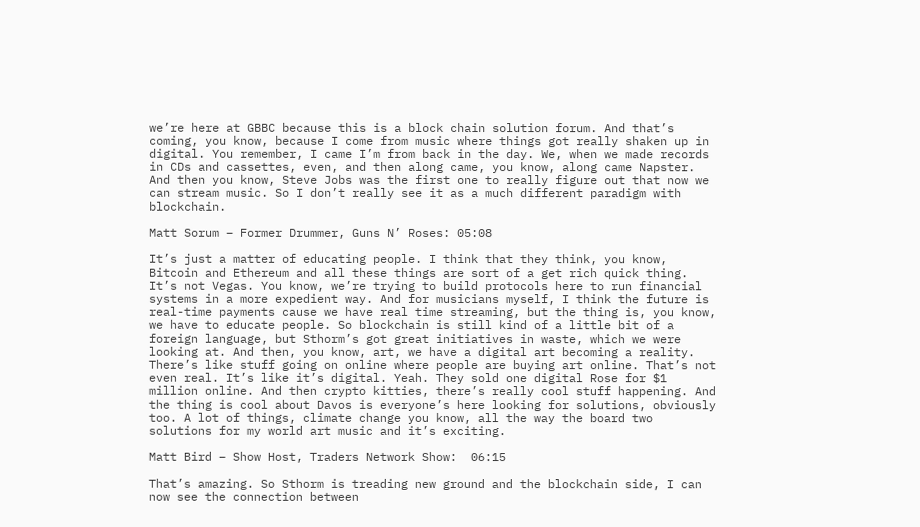we’re here at GBBC because this is a block chain solution forum. And that’s coming, you know, because I come from music where things got really shaken up in digital. You remember, I came I’m from back in the day. We, when we made records in CDs and cassettes, even, and then along came, you know, along came Napster. And then you know, Steve Jobs was the first one to really figure out that now we can stream music. So I don’t really see it as a much different paradigm with blockchain.

Matt Sorum – Former Drummer, Guns N’ Roses: 05:08

It’s just a matter of educating people. I think that they think, you know, Bitcoin and Ethereum and all these things are sort of a get rich quick thing. It’s not Vegas. You know, we’re trying to build protocols here to run financial systems in a more expedient way. And for musicians myself, I think the future is real-time payments cause we have real time streaming, but the thing is, you know, we have to educate people. So blockchain is still kind of a little bit of a foreign language, but Sthorm’s got great initiatives in waste, which we were looking at. And then, you know, art, we have a digital art becoming a reality. There’s like stuff going on online where people are buying art online. That’s not even real. It’s like it’s digital. Yeah. They sold one digital Rose for $1 million online. And then crypto kitties, there’s really cool stuff happening. And the thing is cool about Davos is everyone’s here looking for solutions, obviously too. A lot of things, climate change you know, all the way the board two solutions for my world art music and it’s exciting.

Matt Bird – Show Host, Traders Network Show:  06:15

That’s amazing. So Sthorm is treading new ground and the blockchain side, I can now see the connection between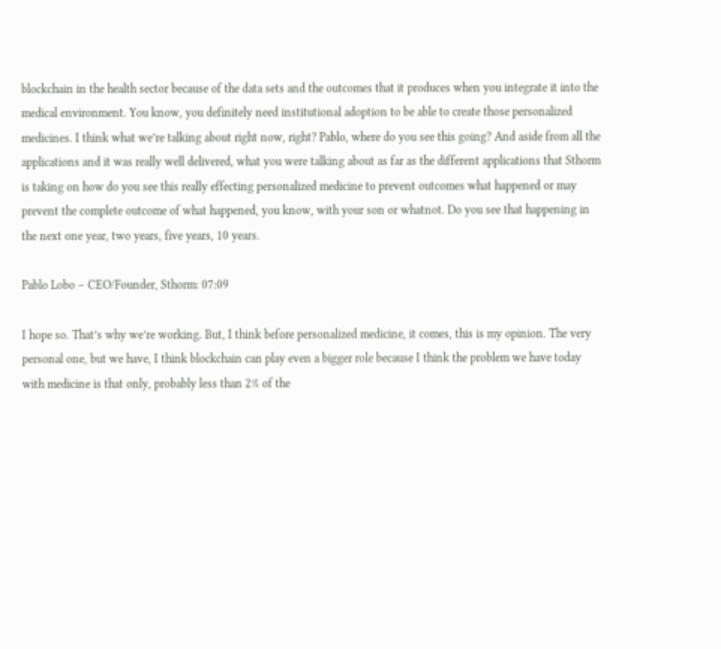blockchain in the health sector because of the data sets and the outcomes that it produces when you integrate it into the medical environment. You know, you definitely need institutional adoption to be able to create those personalized medicines. I think what we’re talking about right now, right? Pablo, where do you see this going? And aside from all the applications and it was really well delivered, what you were talking about as far as the different applications that Sthorm is taking on how do you see this really effecting personalized medicine to prevent outcomes what happened or may prevent the complete outcome of what happened, you know, with your son or whatnot. Do you see that happening in the next one year, two years, five years, 10 years.

Pablo Lobo – CEO/Founder, Sthorm: 07:09

I hope so. That’s why we’re working. But, I think before personalized medicine, it comes, this is my opinion. The very personal one, but we have, I think blockchain can play even a bigger role because I think the problem we have today with medicine is that only, probably less than 2% of the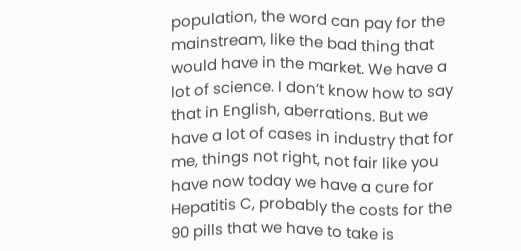population, the word can pay for the mainstream, like the bad thing that would have in the market. We have a lot of science. I don’t know how to say that in English, aberrations. But we have a lot of cases in industry that for me, things not right, not fair like you have now today we have a cure for Hepatitis C, probably the costs for the 90 pills that we have to take is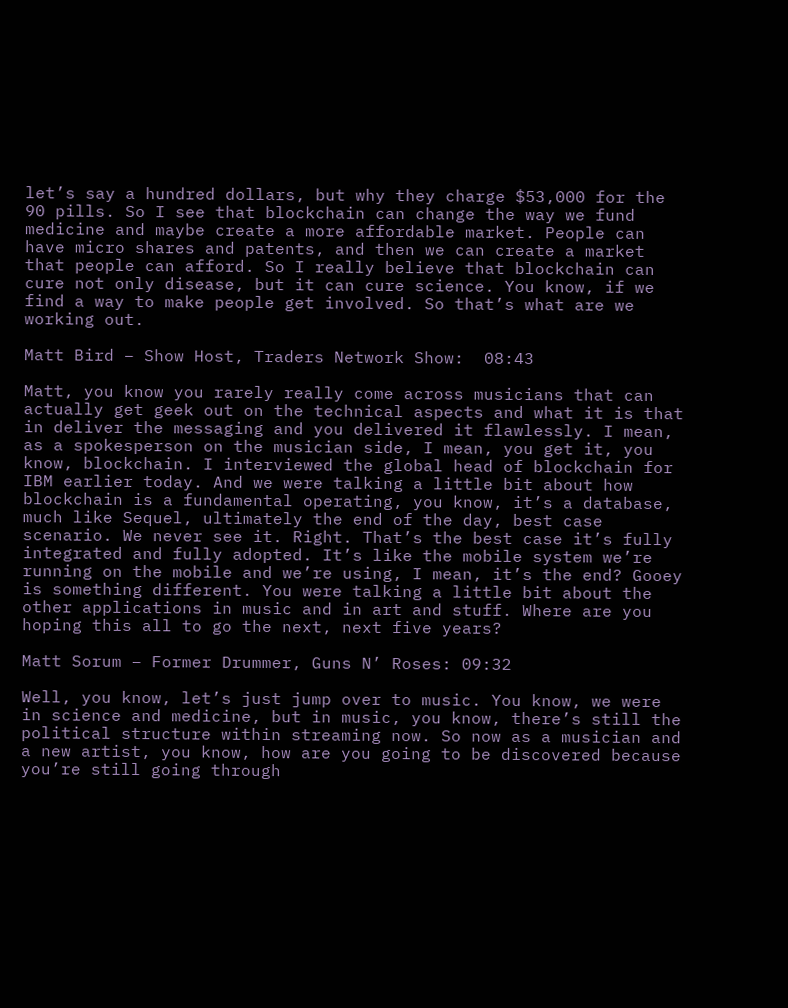let’s say a hundred dollars, but why they charge $53,000 for the 90 pills. So I see that blockchain can change the way we fund medicine and maybe create a more affordable market. People can have micro shares and patents, and then we can create a market that people can afford. So I really believe that blockchain can cure not only disease, but it can cure science. You know, if we find a way to make people get involved. So that’s what are we working out.

Matt Bird – Show Host, Traders Network Show:  08:43

Matt, you know you rarely really come across musicians that can actually get geek out on the technical aspects and what it is that in deliver the messaging and you delivered it flawlessly. I mean, as a spokesperson on the musician side, I mean, you get it, you know, blockchain. I interviewed the global head of blockchain for IBM earlier today. And we were talking a little bit about how blockchain is a fundamental operating, you know, it’s a database, much like Sequel, ultimately the end of the day, best case scenario. We never see it. Right. That’s the best case it’s fully integrated and fully adopted. It’s like the mobile system we’re running on the mobile and we’re using, I mean, it’s the end? Gooey is something different. You were talking a little bit about the other applications in music and in art and stuff. Where are you hoping this all to go the next, next five years?

Matt Sorum – Former Drummer, Guns N’ Roses: 09:32

Well, you know, let’s just jump over to music. You know, we were in science and medicine, but in music, you know, there’s still the political structure within streaming now. So now as a musician and a new artist, you know, how are you going to be discovered because you’re still going through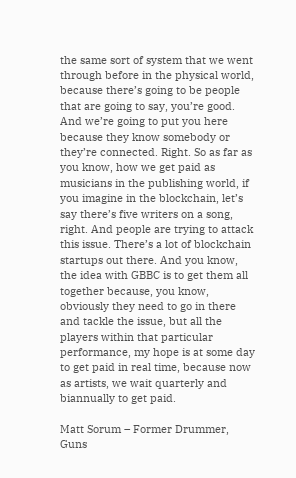the same sort of system that we went through before in the physical world, because there’s going to be people that are going to say, you’re good. And we’re going to put you here because they know somebody or they’re connected. Right. So as far as you know, how we get paid as musicians in the publishing world, if you imagine in the blockchain, let’s say there’s five writers on a song, right. And people are trying to attack this issue. There’s a lot of blockchain startups out there. And you know, the idea with GBBC is to get them all together because, you know, obviously they need to go in there and tackle the issue, but all the players within that particular performance, my hope is at some day to get paid in real time, because now as artists, we wait quarterly and biannually to get paid.

Matt Sorum – Former Drummer, Guns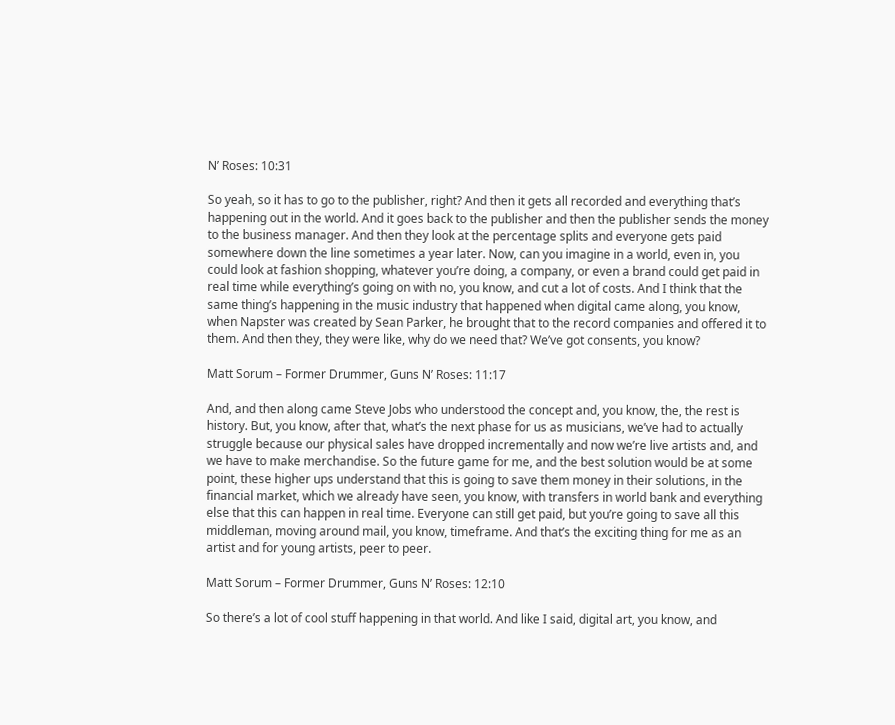N’ Roses: 10:31

So yeah, so it has to go to the publisher, right? And then it gets all recorded and everything that’s happening out in the world. And it goes back to the publisher and then the publisher sends the money to the business manager. And then they look at the percentage splits and everyone gets paid somewhere down the line sometimes a year later. Now, can you imagine in a world, even in, you could look at fashion shopping, whatever you’re doing, a company, or even a brand could get paid in real time while everything’s going on with no, you know, and cut a lot of costs. And I think that the same thing’s happening in the music industry that happened when digital came along, you know, when Napster was created by Sean Parker, he brought that to the record companies and offered it to them. And then they, they were like, why do we need that? We’ve got consents, you know?

Matt Sorum – Former Drummer, Guns N’ Roses: 11:17

And, and then along came Steve Jobs who understood the concept and, you know, the, the rest is history. But, you know, after that, what’s the next phase for us as musicians, we’ve had to actually struggle because our physical sales have dropped incrementally and now we’re live artists and, and we have to make merchandise. So the future game for me, and the best solution would be at some point, these higher ups understand that this is going to save them money in their solutions, in the financial market, which we already have seen, you know, with transfers in world bank and everything else that this can happen in real time. Everyone can still get paid, but you’re going to save all this middleman, moving around mail, you know, timeframe. And that’s the exciting thing for me as an artist and for young artists, peer to peer.

Matt Sorum – Former Drummer, Guns N’ Roses: 12:10

So there’s a lot of cool stuff happening in that world. And like I said, digital art, you know, and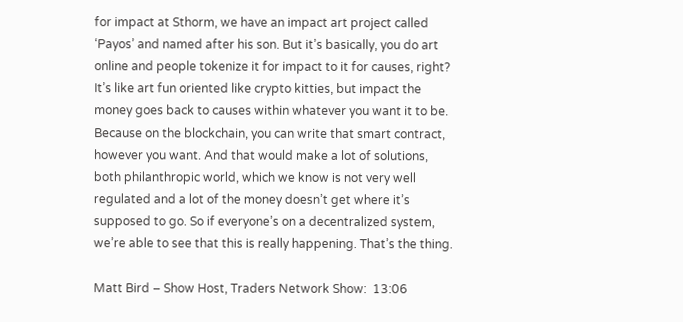for impact at Sthorm, we have an impact art project called ‘Payos’ and named after his son. But it’s basically, you do art online and people tokenize it for impact to it for causes, right? It’s like art fun oriented like crypto kitties, but impact the money goes back to causes within whatever you want it to be. Because on the blockchain, you can write that smart contract, however you want. And that would make a lot of solutions, both philanthropic world, which we know is not very well regulated and a lot of the money doesn’t get where it’s supposed to go. So if everyone’s on a decentralized system, we’re able to see that this is really happening. That’s the thing.

Matt Bird – Show Host, Traders Network Show:  13:06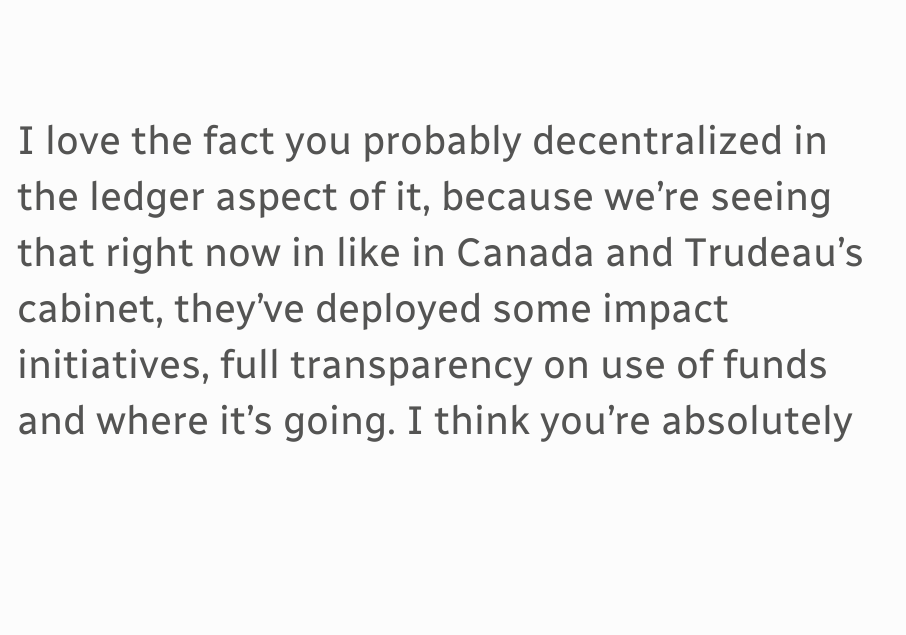I love the fact you probably decentralized in the ledger aspect of it, because we’re seeing that right now in like in Canada and Trudeau’s cabinet, they’ve deployed some impact initiatives, full transparency on use of funds and where it’s going. I think you’re absolutely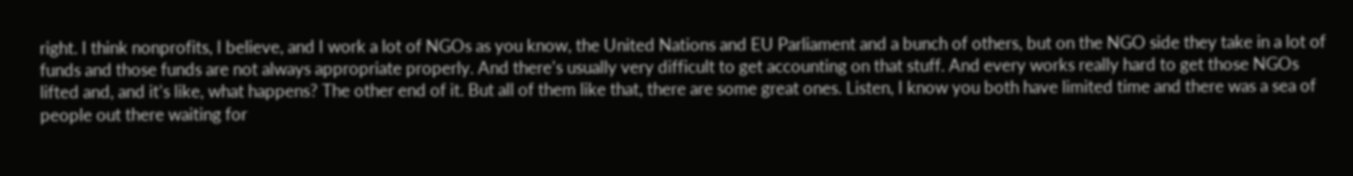right. I think nonprofits, I believe, and I work a lot of NGOs as you know, the United Nations and EU Parliament and a bunch of others, but on the NGO side they take in a lot of funds and those funds are not always appropriate properly. And there’s usually very difficult to get accounting on that stuff. And every works really hard to get those NGOs lifted and, and it’s like, what happens? The other end of it. But all of them like that, there are some great ones. Listen, I know you both have limited time and there was a sea of people out there waiting for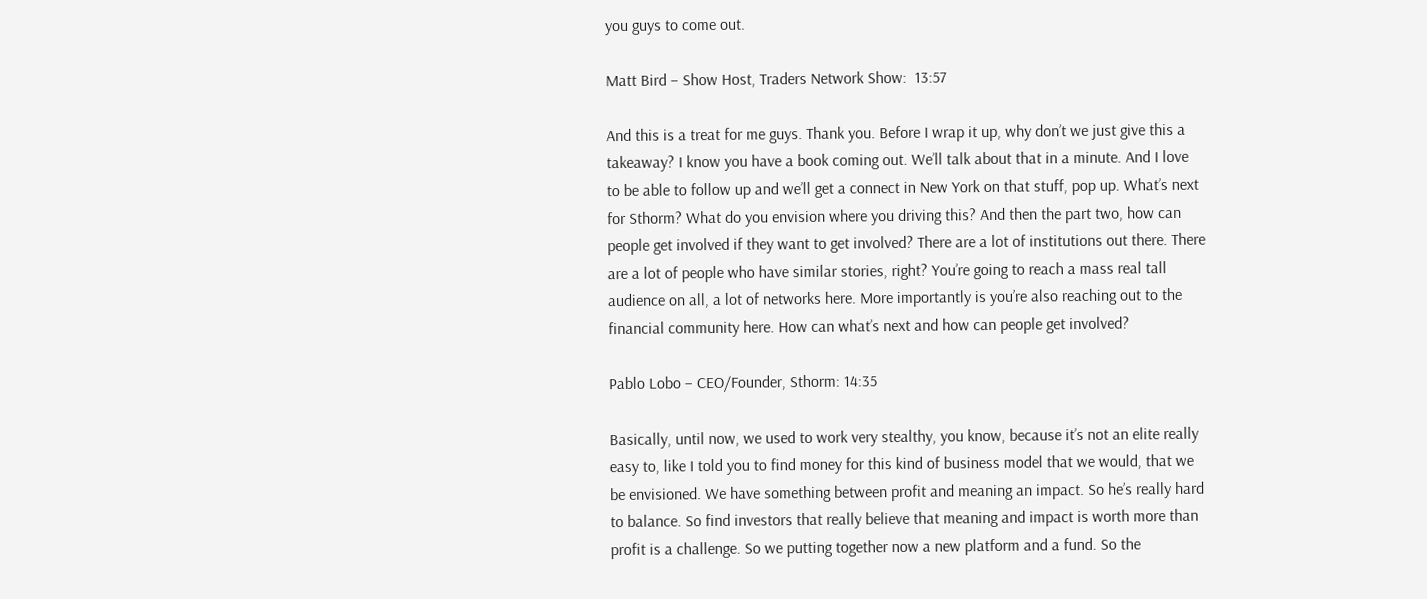you guys to come out.

Matt Bird – Show Host, Traders Network Show:  13:57

And this is a treat for me guys. Thank you. Before I wrap it up, why don’t we just give this a takeaway? I know you have a book coming out. We’ll talk about that in a minute. And I love to be able to follow up and we’ll get a connect in New York on that stuff, pop up. What’s next for Sthorm? What do you envision where you driving this? And then the part two, how can people get involved if they want to get involved? There are a lot of institutions out there. There are a lot of people who have similar stories, right? You’re going to reach a mass real tall audience on all, a lot of networks here. More importantly is you’re also reaching out to the financial community here. How can what’s next and how can people get involved?

Pablo Lobo – CEO/Founder, Sthorm: 14:35

Basically, until now, we used to work very stealthy, you know, because it’s not an elite really easy to, like I told you to find money for this kind of business model that we would, that we be envisioned. We have something between profit and meaning an impact. So he’s really hard to balance. So find investors that really believe that meaning and impact is worth more than profit is a challenge. So we putting together now a new platform and a fund. So the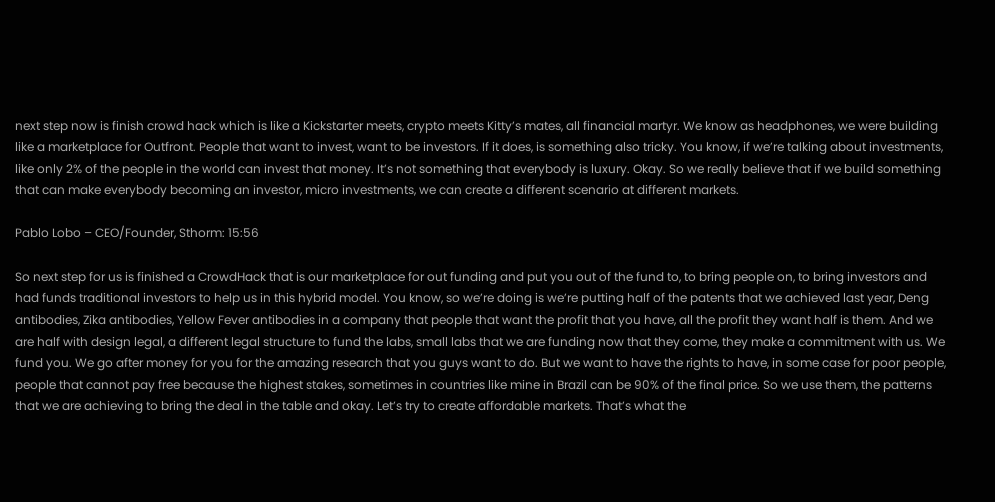next step now is finish crowd hack which is like a Kickstarter meets, crypto meets Kitty’s mates, all financial martyr. We know as headphones, we were building like a marketplace for Outfront. People that want to invest, want to be investors. If it does, is something also tricky. You know, if we’re talking about investments, like only 2% of the people in the world can invest that money. It’s not something that everybody is luxury. Okay. So we really believe that if we build something that can make everybody becoming an investor, micro investments, we can create a different scenario at different markets.

Pablo Lobo – CEO/Founder, Sthorm: 15:56

So next step for us is finished a CrowdHack that is our marketplace for out funding and put you out of the fund to, to bring people on, to bring investors and had funds traditional investors to help us in this hybrid model. You know, so we’re doing is we’re putting half of the patents that we achieved last year, Deng antibodies, Zika antibodies, Yellow Fever antibodies in a company that people that want the profit that you have, all the profit they want half is them. And we are half with design legal, a different legal structure to fund the labs, small labs that we are funding now that they come, they make a commitment with us. We fund you. We go after money for you for the amazing research that you guys want to do. But we want to have the rights to have, in some case for poor people, people that cannot pay free because the highest stakes, sometimes in countries like mine in Brazil can be 90% of the final price. So we use them, the patterns that we are achieving to bring the deal in the table and okay. Let’s try to create affordable markets. That’s what the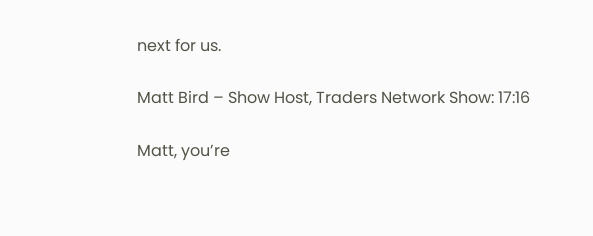next for us.

Matt Bird – Show Host, Traders Network Show: 17:16

Matt, you’re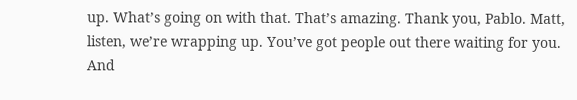up. What’s going on with that. That’s amazing. Thank you, Pablo. Matt, listen, we’re wrapping up. You’ve got people out there waiting for you. And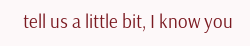tell us a little bit, I know you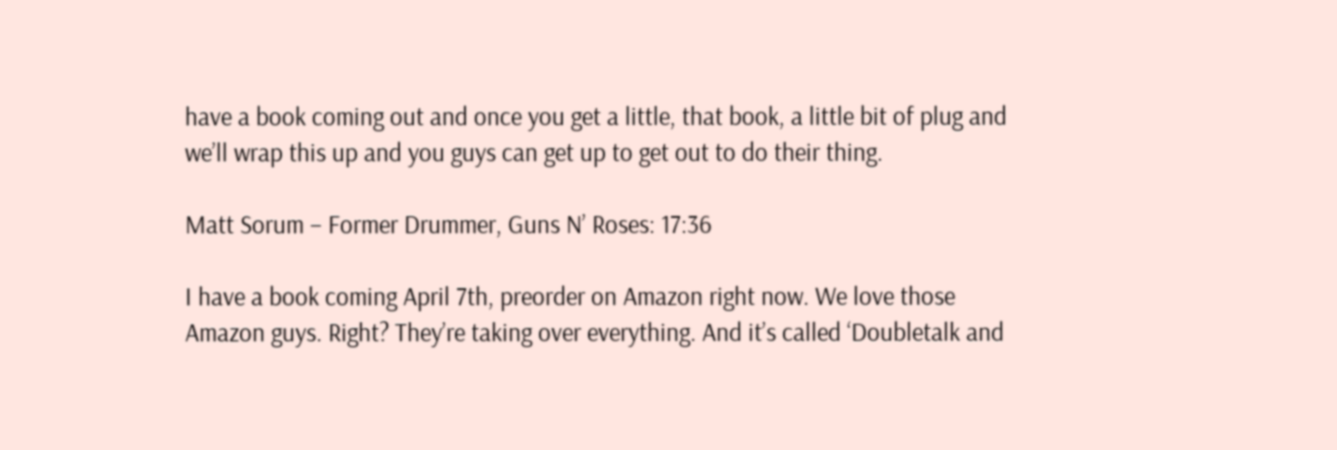have a book coming out and once you get a little, that book, a little bit of plug and we’ll wrap this up and you guys can get up to get out to do their thing.

Matt Sorum – Former Drummer, Guns N’ Roses: 17:36

I have a book coming April 7th, preorder on Amazon right now. We love those Amazon guys. Right? They’re taking over everything. And it’s called ‘Doubletalk and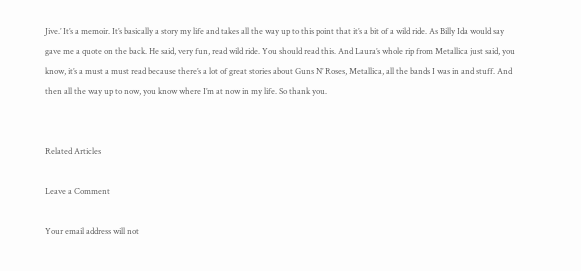Jive.’ It’s a memoir. It’s basically a story my life and takes all the way up to this point that it’s a bit of a wild ride. As Billy Ida would say gave me a quote on the back. He said, very fun, read wild ride. You should read this. And Laura’s whole rip from Metallica just said, you know, it’s a must a must read because there’s a lot of great stories about Guns N’ Roses, Metallica, all the bands I was in and stuff. And then all the way up to now, you know where I’m at now in my life. So thank you.


Related Articles

Leave a Comment

Your email address will not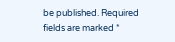be published. Required fields are marked *